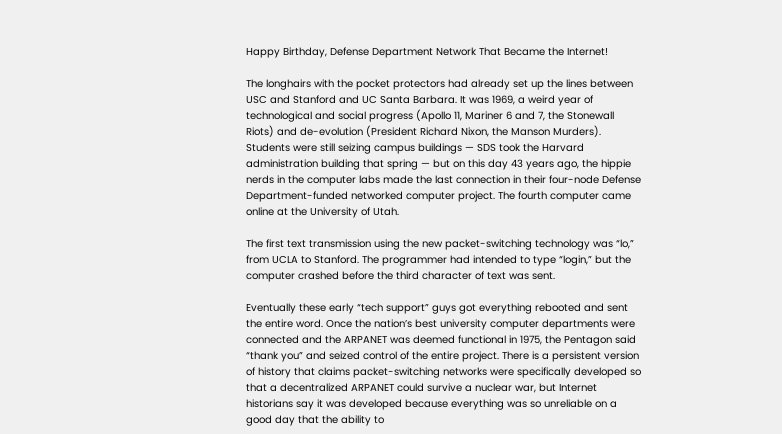Happy Birthday, Defense Department Network That Became the Internet!

The longhairs with the pocket protectors had already set up the lines between USC and Stanford and UC Santa Barbara. It was 1969, a weird year of technological and social progress (Apollo 11, Mariner 6 and 7, the Stonewall Riots) and de-evolution (President Richard Nixon, the Manson Murders). Students were still seizing campus buildings — SDS took the Harvard administration building that spring — but on this day 43 years ago, the hippie nerds in the computer labs made the last connection in their four-node Defense Department-funded networked computer project. The fourth computer came online at the University of Utah.

The first text transmission using the new packet-switching technology was “lo,” from UCLA to Stanford. The programmer had intended to type “login,” but the computer crashed before the third character of text was sent.

Eventually these early “tech support” guys got everything rebooted and sent the entire word. Once the nation’s best university computer departments were connected and the ARPANET was deemed functional in 1975, the Pentagon said “thank you” and seized control of the entire project. There is a persistent version of history that claims packet-switching networks were specifically developed so that a decentralized ARPANET could survive a nuclear war, but Internet historians say it was developed because everything was so unreliable on a good day that the ability to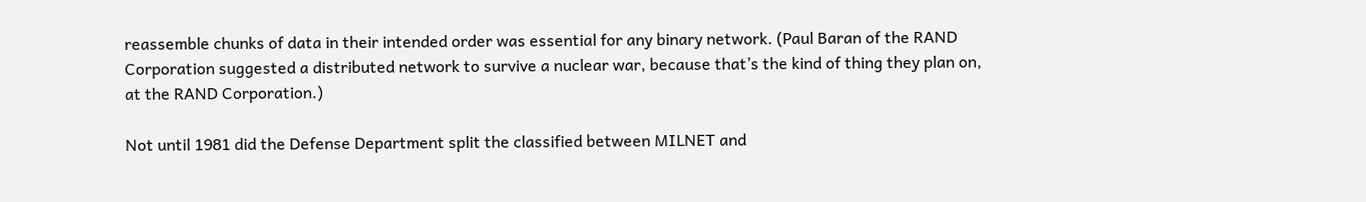reassemble chunks of data in their intended order was essential for any binary network. (Paul Baran of the RAND Corporation suggested a distributed network to survive a nuclear war, because that’s the kind of thing they plan on, at the RAND Corporation.)

Not until 1981 did the Defense Department split the classified between MILNET and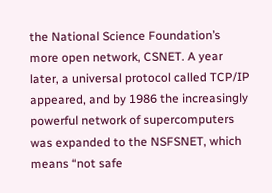the National Science Foundation’s more open network, CSNET. A year later, a universal protocol called TCP/IP appeared, and by 1986 the increasingly powerful network of supercomputers was expanded to the NSFSNET, which means “not safe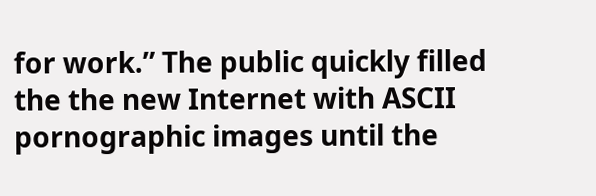for work.” The public quickly filled the the new Internet with ASCII pornographic images until the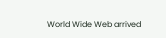World Wide Web arrived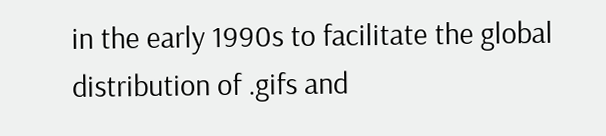in the early 1990s to facilitate the global distribution of .gifs and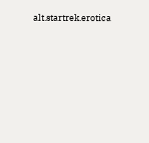alt.startrek.erotica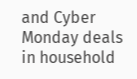and Cyber Monday deals in household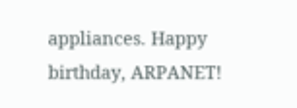appliances. Happy birthday, ARPANET!